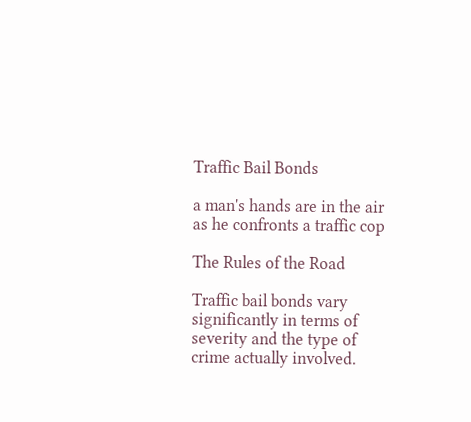Traffic Bail Bonds

a man's hands are in the air as he confronts a traffic cop

The Rules of the Road

Traffic bail bonds vary significantly in terms of severity and the type of crime actually involved.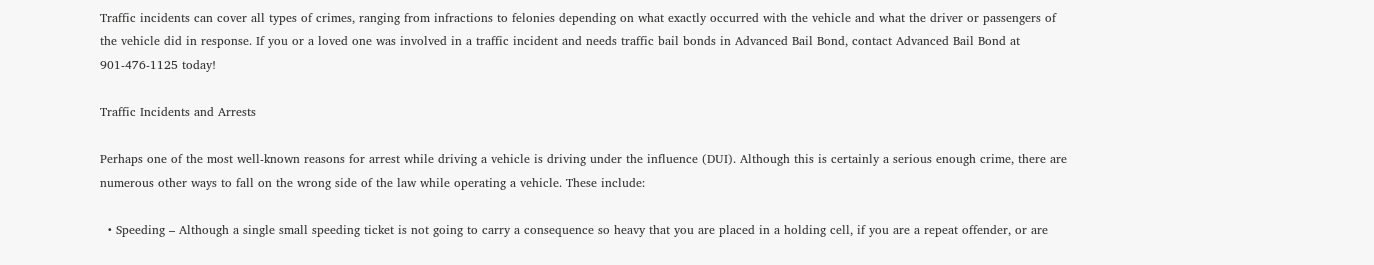Traffic incidents can cover all types of crimes, ranging from infractions to felonies depending on what exactly occurred with the vehicle and what the driver or passengers of the vehicle did in response. If you or a loved one was involved in a traffic incident and needs traffic bail bonds in Advanced Bail Bond, contact Advanced Bail Bond at 901-476-1125 today!

Traffic Incidents and Arrests

Perhaps one of the most well-known reasons for arrest while driving a vehicle is driving under the influence (DUI). Although this is certainly a serious enough crime, there are numerous other ways to fall on the wrong side of the law while operating a vehicle. These include:

  • Speeding – Although a single small speeding ticket is not going to carry a consequence so heavy that you are placed in a holding cell, if you are a repeat offender, or are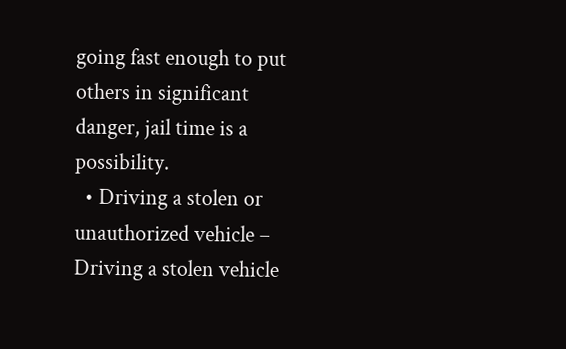going fast enough to put others in significant danger, jail time is a possibility.
  • Driving a stolen or unauthorized vehicle – Driving a stolen vehicle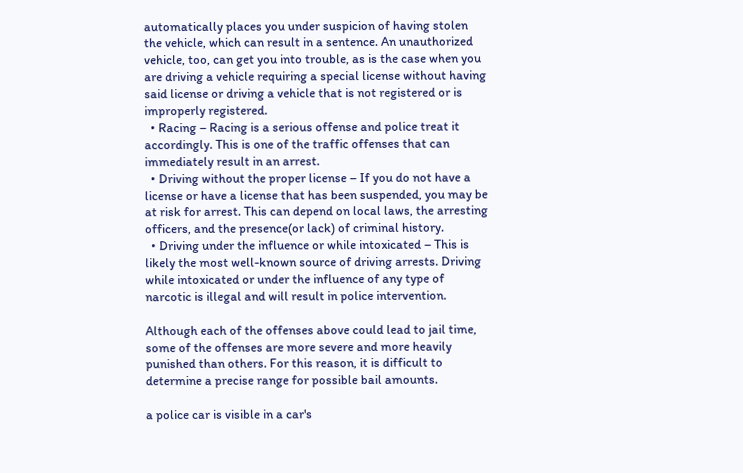automatically places you under suspicion of having stolen the vehicle, which can result in a sentence. An unauthorized vehicle, too, can get you into trouble, as is the case when you are driving a vehicle requiring a special license without having said license or driving a vehicle that is not registered or is improperly registered.
  • Racing – Racing is a serious offense and police treat it accordingly. This is one of the traffic offenses that can immediately result in an arrest.
  • Driving without the proper license – If you do not have a license or have a license that has been suspended, you may be at risk for arrest. This can depend on local laws, the arresting officers, and the presence(or lack) of criminal history.
  • Driving under the influence or while intoxicated – This is likely the most well-known source of driving arrests. Driving while intoxicated or under the influence of any type of narcotic is illegal and will result in police intervention.

Although each of the offenses above could lead to jail time, some of the offenses are more severe and more heavily punished than others. For this reason, it is difficult to determine a precise range for possible bail amounts.

a police car is visible in a car's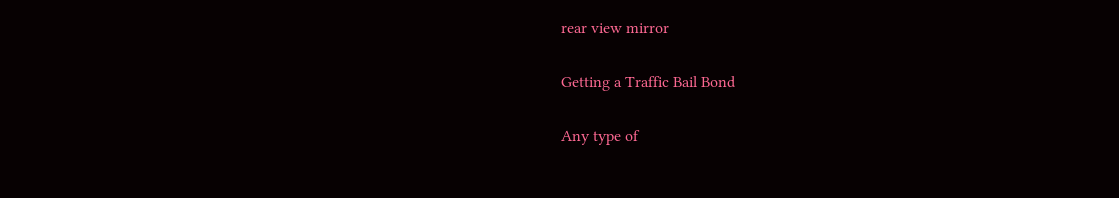rear view mirror

Getting a Traffic Bail Bond

Any type of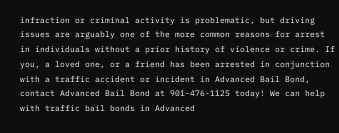infraction or criminal activity is problematic, but driving issues are arguably one of the more common reasons for arrest in individuals without a prior history of violence or crime. If you, a loved one, or a friend has been arrested in conjunction with a traffic accident or incident in Advanced Bail Bond, contact Advanced Bail Bond at 901-476-1125 today! We can help with traffic bail bonds in Advanced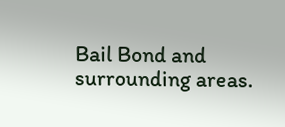Bail Bond and surrounding areas.